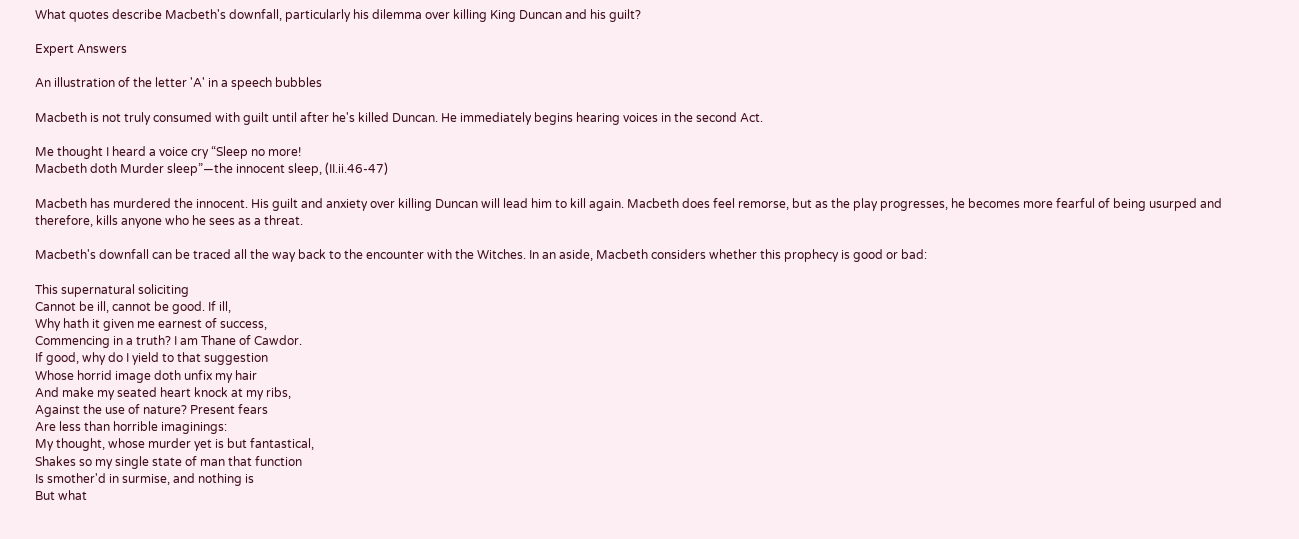What quotes describe Macbeth's downfall, particularly his dilemma over killing King Duncan and his guilt?

Expert Answers

An illustration of the letter 'A' in a speech bubbles

Macbeth is not truly consumed with guilt until after he's killed Duncan. He immediately begins hearing voices in the second Act.

Me thought I heard a voice cry “Sleep no more!
Macbeth doth Murder sleep”—the innocent sleep, (II.ii.46-47)

Macbeth has murdered the innocent. His guilt and anxiety over killing Duncan will lead him to kill again. Macbeth does feel remorse, but as the play progresses, he becomes more fearful of being usurped and therefore, kills anyone who he sees as a threat.

Macbeth's downfall can be traced all the way back to the encounter with the Witches. In an aside, Macbeth considers whether this prophecy is good or bad:

This supernatural soliciting
Cannot be ill, cannot be good. If ill,
Why hath it given me earnest of success,
Commencing in a truth? I am Thane of Cawdor.
If good, why do I yield to that suggestion
Whose horrid image doth unfix my hair
And make my seated heart knock at my ribs,
Against the use of nature? Present fears
Are less than horrible imaginings:
My thought, whose murder yet is but fantastical,
Shakes so my single state of man that function
Is smother'd in surmise, and nothing is
But what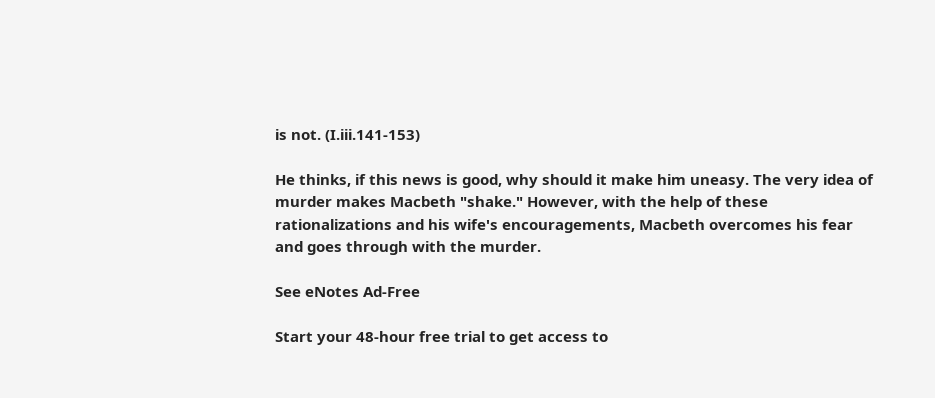is not. (I.iii.141-153)

He thinks, if this news is good, why should it make him uneasy. The very idea of murder makes Macbeth "shake." However, with the help of these rationalizations and his wife's encouragements, Macbeth overcomes his fear and goes through with the murder.

See eNotes Ad-Free

Start your 48-hour free trial to get access to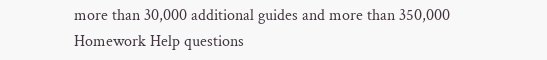more than 30,000 additional guides and more than 350,000 Homework Help questions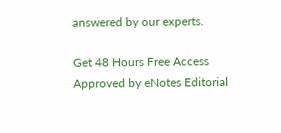answered by our experts.

Get 48 Hours Free Access
Approved by eNotes Editorial